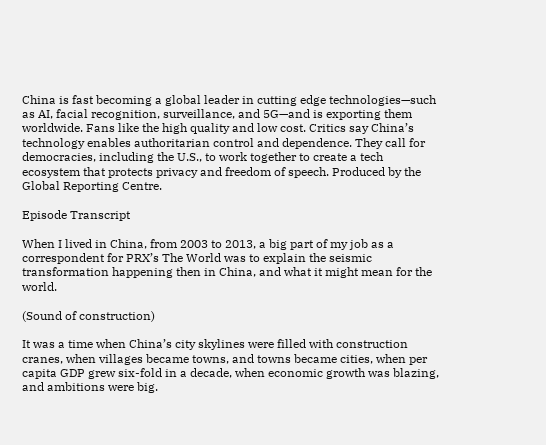China is fast becoming a global leader in cutting edge technologies—such as AI, facial recognition, surveillance, and 5G—and is exporting them worldwide. Fans like the high quality and low cost. Critics say China’s technology enables authoritarian control and dependence. They call for democracies, including the U.S., to work together to create a tech ecosystem that protects privacy and freedom of speech. Produced by the Global Reporting Centre.

Episode Transcript

When I lived in China, from 2003 to 2013, a big part of my job as a correspondent for PRX’s The World was to explain the seismic transformation happening then in China, and what it might mean for the world.

(Sound of construction)

It was a time when China’s city skylines were filled with construction cranes, when villages became towns, and towns became cities, when per capita GDP grew six-fold in a decade, when economic growth was blazing, and ambitions were big.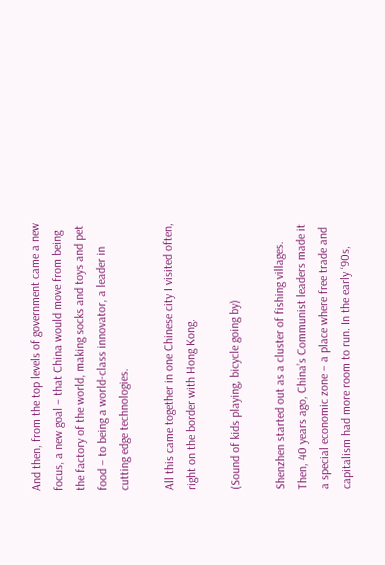And then, from the top levels of government came a new focus, a new goal – that China would move from being the factory of the world, making socks and toys and pet food – to being a world-class innovator, a leader in cutting edge technologies.

All this came together in one Chinese city I visited often, right on the border with Hong Kong.

(Sound of kids playing, bicycle going by)

Shenzhen started out as a cluster of fishing villages. Then, 40 years ago, China’s Communist leaders made it a special economic zone – a place where free trade and capitalism had more room to run. In the early ‘90s,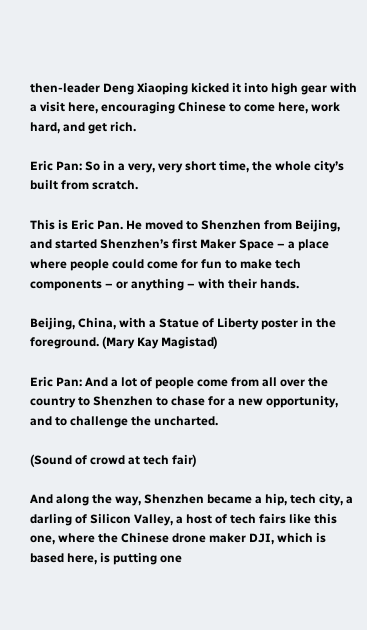then-leader Deng Xiaoping kicked it into high gear with a visit here, encouraging Chinese to come here, work hard, and get rich.

Eric Pan: So in a very, very short time, the whole city’s built from scratch.

This is Eric Pan. He moved to Shenzhen from Beijing, and started Shenzhen’s first Maker Space – a place where people could come for fun to make tech components – or anything – with their hands.

Beijing, China, with a Statue of Liberty poster in the foreground. (Mary Kay Magistad)

Eric Pan: And a lot of people come from all over the country to Shenzhen to chase for a new opportunity, and to challenge the uncharted.

(Sound of crowd at tech fair)

And along the way, Shenzhen became a hip, tech city, a darling of Silicon Valley, a host of tech fairs like this one, where the Chinese drone maker DJI, which is based here, is putting one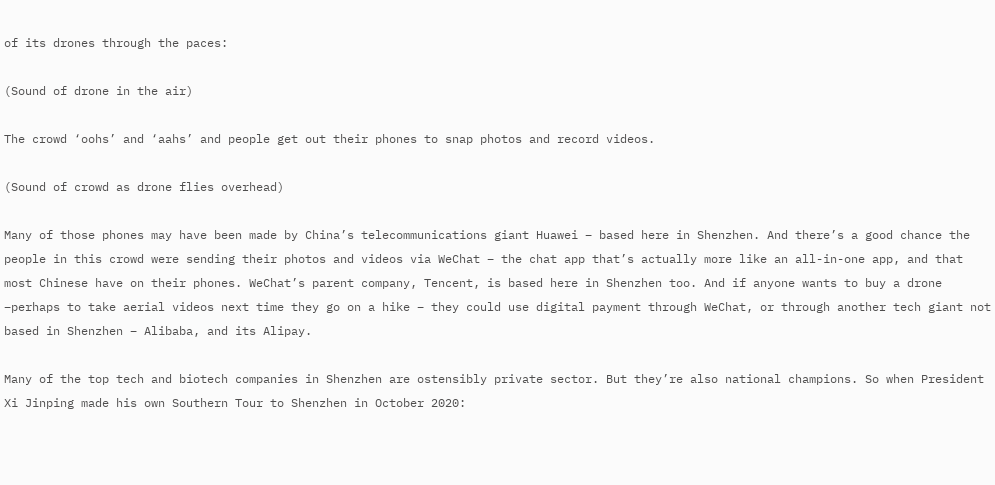of its drones through the paces:

(Sound of drone in the air)

The crowd ‘oohs’ and ‘aahs’ and people get out their phones to snap photos and record videos.

(Sound of crowd as drone flies overhead)

Many of those phones may have been made by China’s telecommunications giant Huawei – based here in Shenzhen. And there’s a good chance the people in this crowd were sending their photos and videos via WeChat – the chat app that’s actually more like an all-in-one app, and that most Chinese have on their phones. WeChat’s parent company, Tencent, is based here in Shenzhen too. And if anyone wants to buy a drone –perhaps to take aerial videos next time they go on a hike – they could use digital payment through WeChat, or through another tech giant not based in Shenzhen – Alibaba, and its Alipay.

Many of the top tech and biotech companies in Shenzhen are ostensibly private sector. But they’re also national champions. So when President Xi Jinping made his own Southern Tour to Shenzhen in October 2020: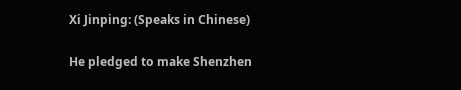Xi Jinping: (Speaks in Chinese)

He pledged to make Shenzhen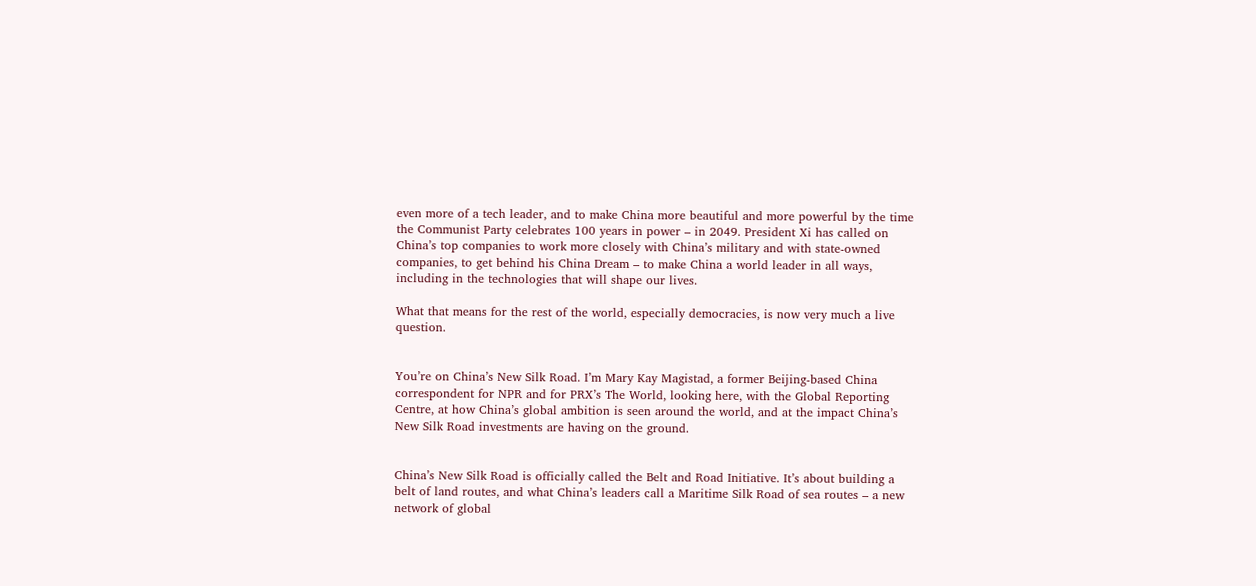even more of a tech leader, and to make China more beautiful and more powerful by the time the Communist Party celebrates 100 years in power – in 2049. President Xi has called on China’s top companies to work more closely with China’s military and with state-owned companies, to get behind his China Dream – to make China a world leader in all ways, including in the technologies that will shape our lives.

What that means for the rest of the world, especially democracies, is now very much a live question.


You’re on China’s New Silk Road. I’m Mary Kay Magistad, a former Beijing-based China correspondent for NPR and for PRX’s The World, looking here, with the Global Reporting Centre, at how China’s global ambition is seen around the world, and at the impact China’s New Silk Road investments are having on the ground.


China’s New Silk Road is officially called the Belt and Road Initiative. It’s about building a belt of land routes, and what China’s leaders call a Maritime Silk Road of sea routes – a new network of global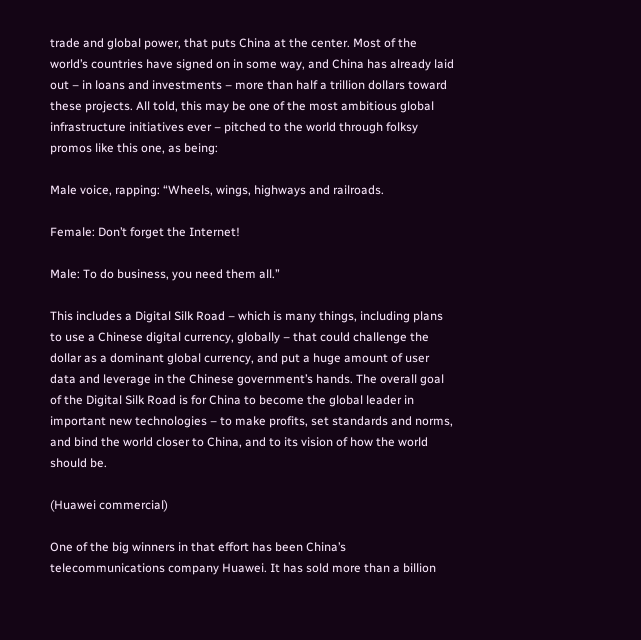trade and global power, that puts China at the center. Most of the world’s countries have signed on in some way, and China has already laid out – in loans and investments – more than half a trillion dollars toward these projects. All told, this may be one of the most ambitious global infrastructure initiatives ever – pitched to the world through folksy promos like this one, as being:

Male voice, rapping: “Wheels, wings, highways and railroads.

Female: Don’t forget the Internet!

Male: To do business, you need them all.”

This includes a Digital Silk Road – which is many things, including plans to use a Chinese digital currency, globally – that could challenge the dollar as a dominant global currency, and put a huge amount of user data and leverage in the Chinese government’s hands. The overall goal of the Digital Silk Road is for China to become the global leader in important new technologies – to make profits, set standards and norms, and bind the world closer to China, and to its vision of how the world should be.

(Huawei commercial)

One of the big winners in that effort has been China’s telecommunications company Huawei. It has sold more than a billion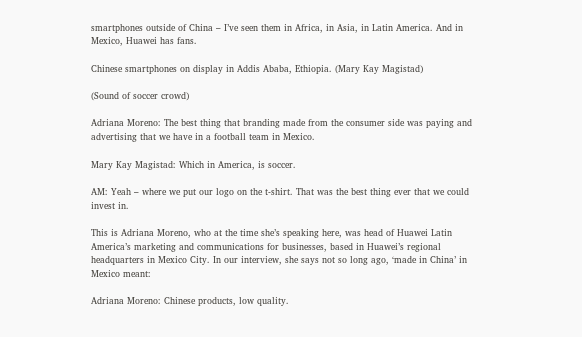smartphones outside of China – I’ve seen them in Africa, in Asia, in Latin America. And in Mexico, Huawei has fans.

Chinese smartphones on display in Addis Ababa, Ethiopia. (Mary Kay Magistad)

(Sound of soccer crowd)

Adriana Moreno: The best thing that branding made from the consumer side was paying and advertising that we have in a football team in Mexico.

Mary Kay Magistad: Which in America, is soccer.

AM: Yeah – where we put our logo on the t-shirt. That was the best thing ever that we could invest in.

This is Adriana Moreno, who at the time she’s speaking here, was head of Huawei Latin America’s marketing and communications for businesses, based in Huawei’s regional headquarters in Mexico City. In our interview, she says not so long ago, ‘made in China’ in Mexico meant:

Adriana Moreno: Chinese products, low quality.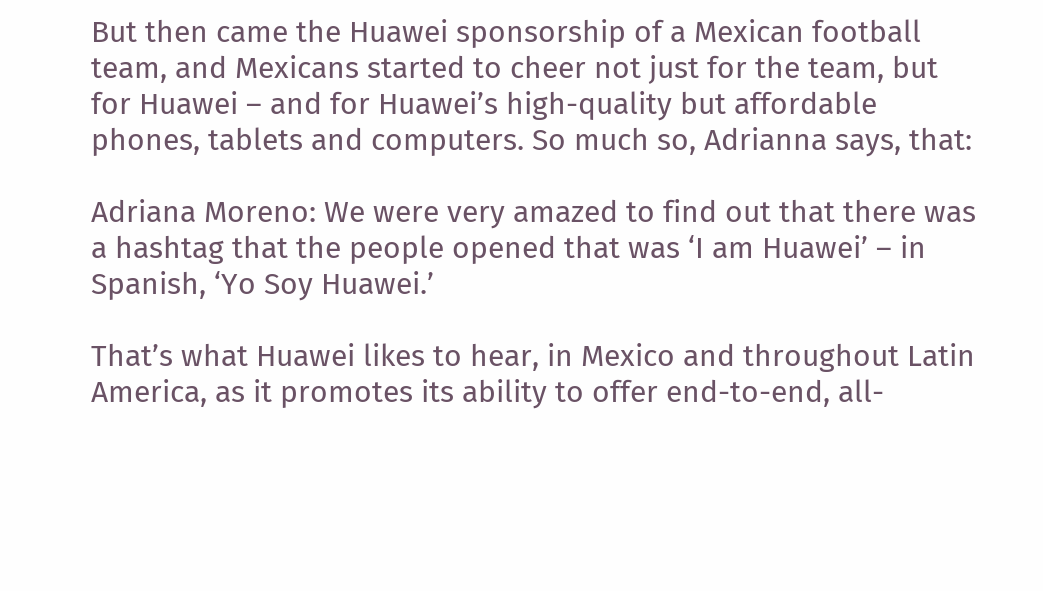But then came the Huawei sponsorship of a Mexican football team, and Mexicans started to cheer not just for the team, but for Huawei – and for Huawei’s high-quality but affordable phones, tablets and computers. So much so, Adrianna says, that:

Adriana Moreno: We were very amazed to find out that there was a hashtag that the people opened that was ‘I am Huawei’ – in Spanish, ‘Yo Soy Huawei.’

That’s what Huawei likes to hear, in Mexico and throughout Latin America, as it promotes its ability to offer end-to-end, all-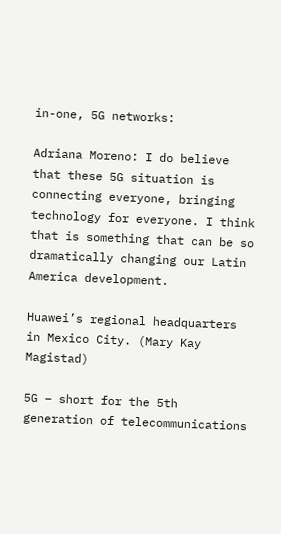in-one, 5G networks:

Adriana Moreno: I do believe that these 5G situation is connecting everyone, bringing technology for everyone. I think that is something that can be so dramatically changing our Latin America development.

Huawei’s regional headquarters in Mexico City. (Mary Kay Magistad)

5G – short for the 5th generation of telecommunications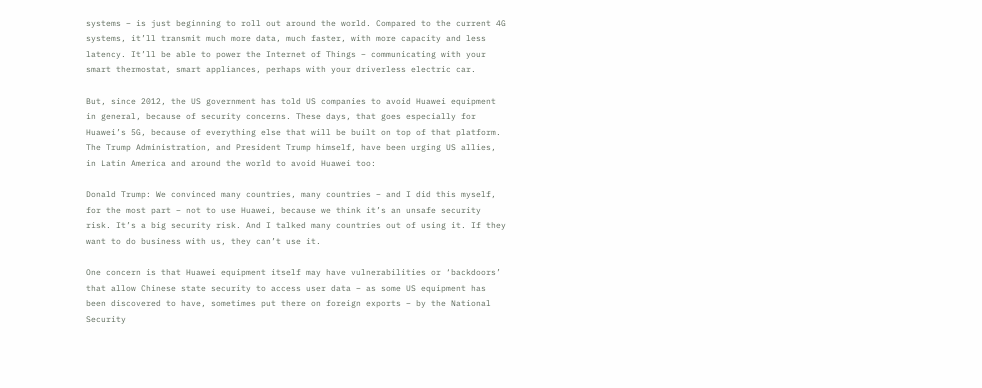systems – is just beginning to roll out around the world. Compared to the current 4G systems, it’ll transmit much more data, much faster, with more capacity and less latency. It’ll be able to power the Internet of Things – communicating with your smart thermostat, smart appliances, perhaps with your driverless electric car.

But, since 2012, the US government has told US companies to avoid Huawei equipment in general, because of security concerns. These days, that goes especially for Huawei’s 5G, because of everything else that will be built on top of that platform. The Trump Administration, and President Trump himself, have been urging US allies, in Latin America and around the world to avoid Huawei too:

Donald Trump: We convinced many countries, many countries – and I did this myself, for the most part – not to use Huawei, because we think it’s an unsafe security risk. It’s a big security risk. And I talked many countries out of using it. If they want to do business with us, they can’t use it.

One concern is that Huawei equipment itself may have vulnerabilities or ‘backdoors’ that allow Chinese state security to access user data – as some US equipment has been discovered to have, sometimes put there on foreign exports – by the National Security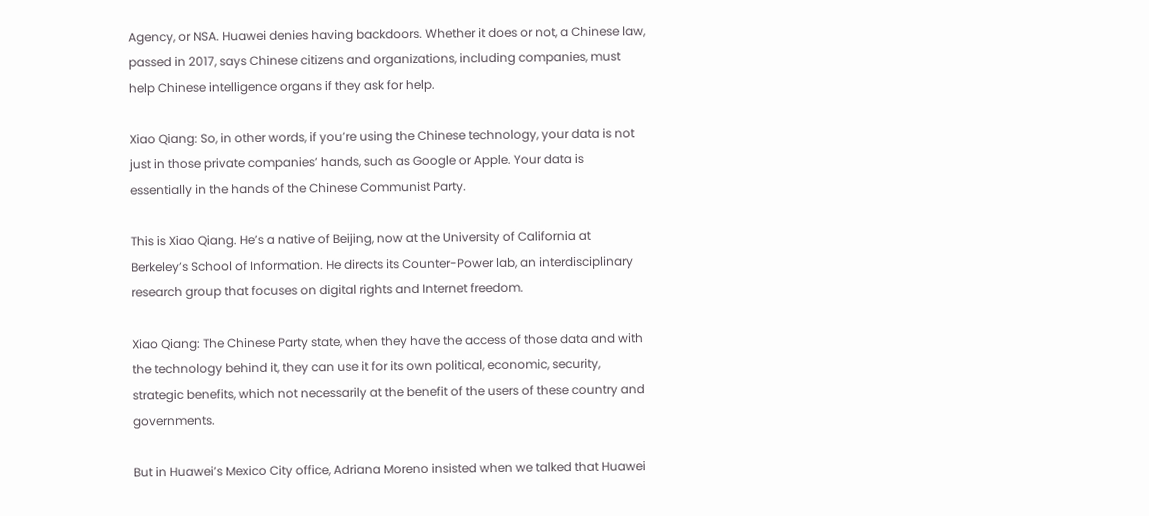Agency, or NSA. Huawei denies having backdoors. Whether it does or not, a Chinese law, passed in 2017, says Chinese citizens and organizations, including companies, must help Chinese intelligence organs if they ask for help.

Xiao Qiang: So, in other words, if you’re using the Chinese technology, your data is not just in those private companies’ hands, such as Google or Apple. Your data is essentially in the hands of the Chinese Communist Party.

This is Xiao Qiang. He’s a native of Beijing, now at the University of California at Berkeley’s School of Information. He directs its Counter-Power lab, an interdisciplinary research group that focuses on digital rights and Internet freedom.

Xiao Qiang: The Chinese Party state, when they have the access of those data and with the technology behind it, they can use it for its own political, economic, security, strategic benefits, which not necessarily at the benefit of the users of these country and governments.

But in Huawei’s Mexico City office, Adriana Moreno insisted when we talked that Huawei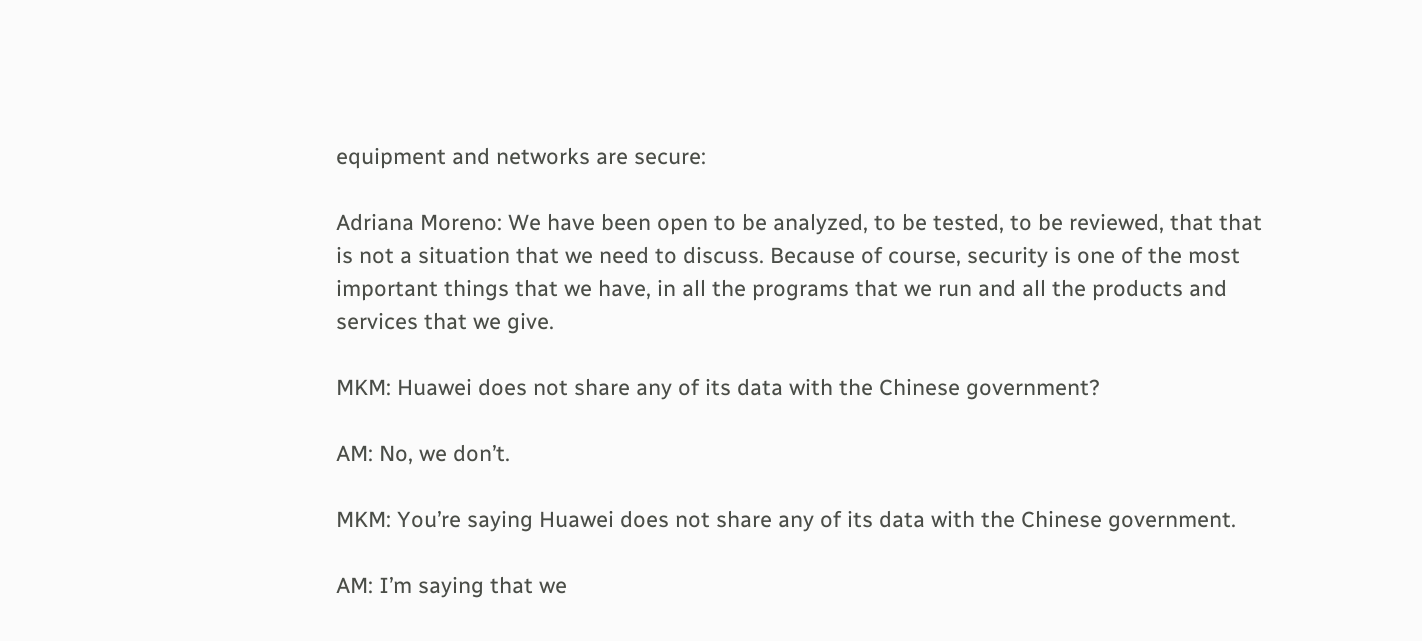equipment and networks are secure:

Adriana Moreno: We have been open to be analyzed, to be tested, to be reviewed, that that is not a situation that we need to discuss. Because of course, security is one of the most important things that we have, in all the programs that we run and all the products and services that we give.

MKM: Huawei does not share any of its data with the Chinese government?

AM: No, we don’t.

MKM: You’re saying Huawei does not share any of its data with the Chinese government.

AM: I’m saying that we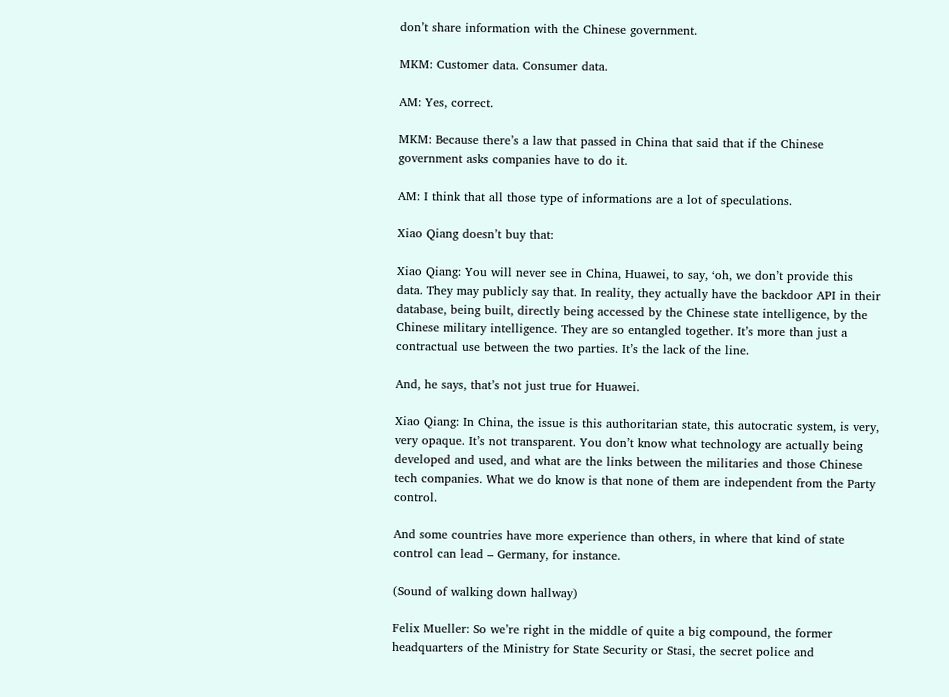don’t share information with the Chinese government.

MKM: Customer data. Consumer data.

AM: Yes, correct.

MKM: Because there’s a law that passed in China that said that if the Chinese government asks companies have to do it.

AM: I think that all those type of informations are a lot of speculations.

Xiao Qiang doesn’t buy that:

Xiao Qiang: You will never see in China, Huawei, to say, ‘oh, we don’t provide this data. They may publicly say that. In reality, they actually have the backdoor API in their database, being built, directly being accessed by the Chinese state intelligence, by the Chinese military intelligence. They are so entangled together. It’s more than just a contractual use between the two parties. It’s the lack of the line.

And, he says, that’s not just true for Huawei.

Xiao Qiang: In China, the issue is this authoritarian state, this autocratic system, is very, very opaque. It’s not transparent. You don’t know what technology are actually being developed and used, and what are the links between the militaries and those Chinese tech companies. What we do know is that none of them are independent from the Party control.

And some countries have more experience than others, in where that kind of state control can lead – Germany, for instance.

(Sound of walking down hallway)

Felix Mueller: So we’re right in the middle of quite a big compound, the former headquarters of the Ministry for State Security or Stasi, the secret police and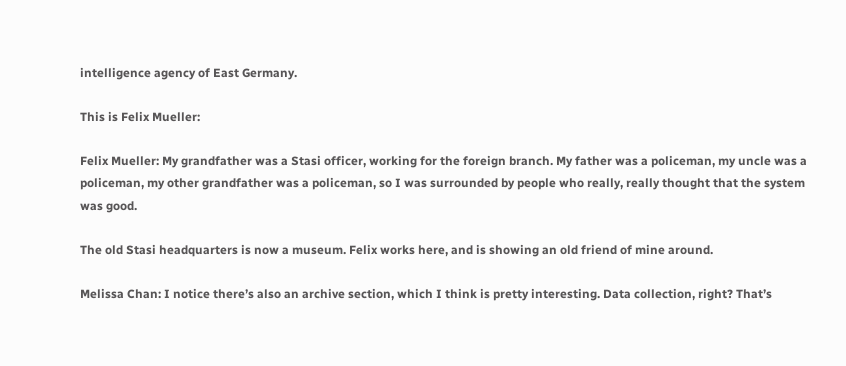intelligence agency of East Germany.

This is Felix Mueller:

Felix Mueller: My grandfather was a Stasi officer, working for the foreign branch. My father was a policeman, my uncle was a policeman, my other grandfather was a policeman, so I was surrounded by people who really, really thought that the system was good.

The old Stasi headquarters is now a museum. Felix works here, and is showing an old friend of mine around.

Melissa Chan: I notice there’s also an archive section, which I think is pretty interesting. Data collection, right? That’s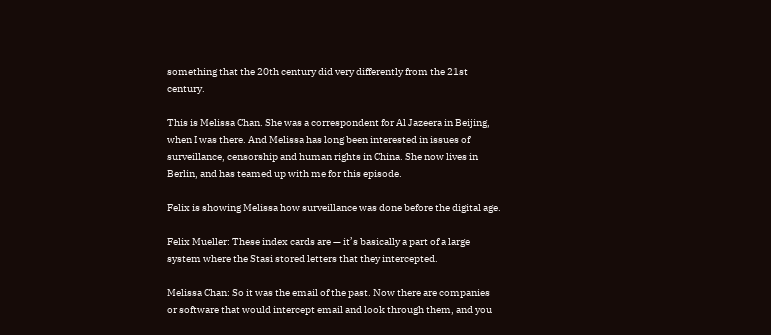something that the 20th century did very differently from the 21st century.

This is Melissa Chan. She was a correspondent for Al Jazeera in Beijing, when I was there. And Melissa has long been interested in issues of surveillance, censorship and human rights in China. She now lives in Berlin, and has teamed up with me for this episode.

Felix is showing Melissa how surveillance was done before the digital age.

Felix Mueller: These index cards are — it’s basically a part of a large system where the Stasi stored letters that they intercepted.

Melissa Chan: So it was the email of the past. Now there are companies or software that would intercept email and look through them, and you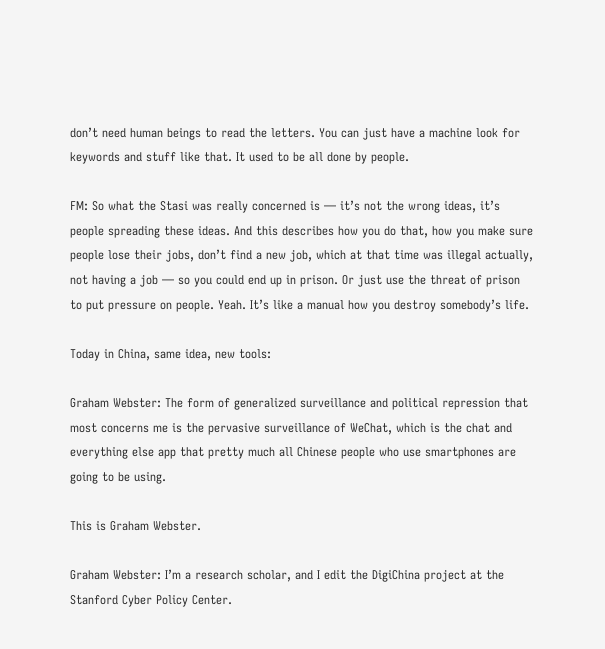don’t need human beings to read the letters. You can just have a machine look for keywords and stuff like that. It used to be all done by people.

FM: So what the Stasi was really concerned is — it’s not the wrong ideas, it’s people spreading these ideas. And this describes how you do that, how you make sure people lose their jobs, don’t find a new job, which at that time was illegal actually, not having a job — so you could end up in prison. Or just use the threat of prison to put pressure on people. Yeah. It’s like a manual how you destroy somebody’s life.

Today in China, same idea, new tools:

Graham Webster: The form of generalized surveillance and political repression that most concerns me is the pervasive surveillance of WeChat, which is the chat and everything else app that pretty much all Chinese people who use smartphones are going to be using.

This is Graham Webster.

Graham Webster: I’m a research scholar, and I edit the DigiChina project at the Stanford Cyber Policy Center.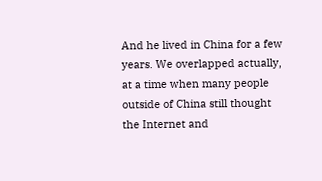And he lived in China for a few years. We overlapped actually, at a time when many people outside of China still thought the Internet and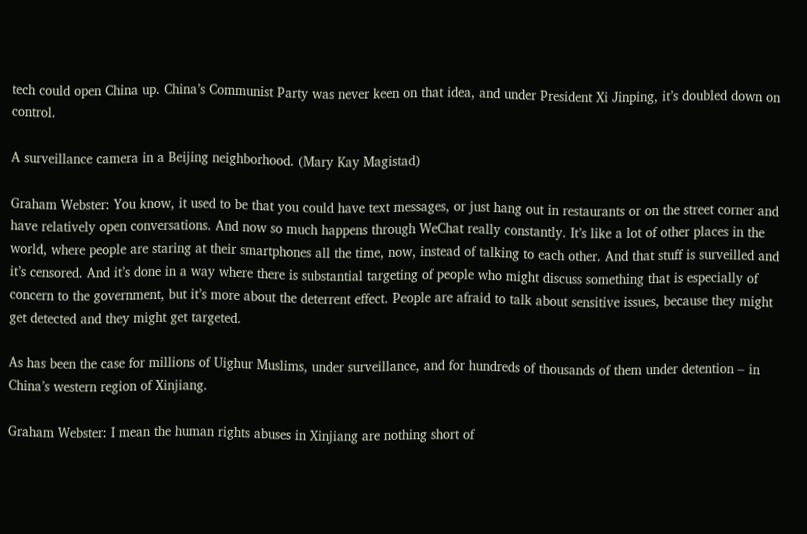tech could open China up. China’s Communist Party was never keen on that idea, and under President Xi Jinping, it’s doubled down on control.

A surveillance camera in a Beijing neighborhood. (Mary Kay Magistad)

Graham Webster: You know, it used to be that you could have text messages, or just hang out in restaurants or on the street corner and have relatively open conversations. And now so much happens through WeChat really constantly. It’s like a lot of other places in the world, where people are staring at their smartphones all the time, now, instead of talking to each other. And that stuff is surveilled and it’s censored. And it’s done in a way where there is substantial targeting of people who might discuss something that is especially of concern to the government, but it’s more about the deterrent effect. People are afraid to talk about sensitive issues, because they might get detected and they might get targeted.

As has been the case for millions of Uighur Muslims, under surveillance, and for hundreds of thousands of them under detention – in China’s western region of Xinjiang.

Graham Webster: I mean the human rights abuses in Xinjiang are nothing short of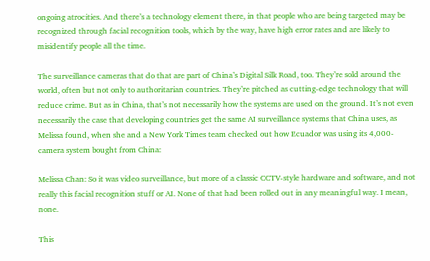ongoing atrocities. And there’s a technology element there, in that people who are being targeted may be recognized through facial recognition tools, which by the way, have high error rates and are likely to misidentify people all the time.

The surveillance cameras that do that are part of China’s Digital Silk Road, too. They’re sold around the world, often but not only to authoritarian countries. They’re pitched as cutting-edge technology that will reduce crime. But as in China, that’s not necessarily how the systems are used on the ground. It’s not even necessarily the case that developing countries get the same AI surveillance systems that China uses, as Melissa found, when she and a New York Times team checked out how Ecuador was using its 4,000-camera system bought from China:

Melissa Chan: So it was video surveillance, but more of a classic CCTV-style hardware and software, and not really this facial recognition stuff or AI. None of that had been rolled out in any meaningful way. I mean, none.

This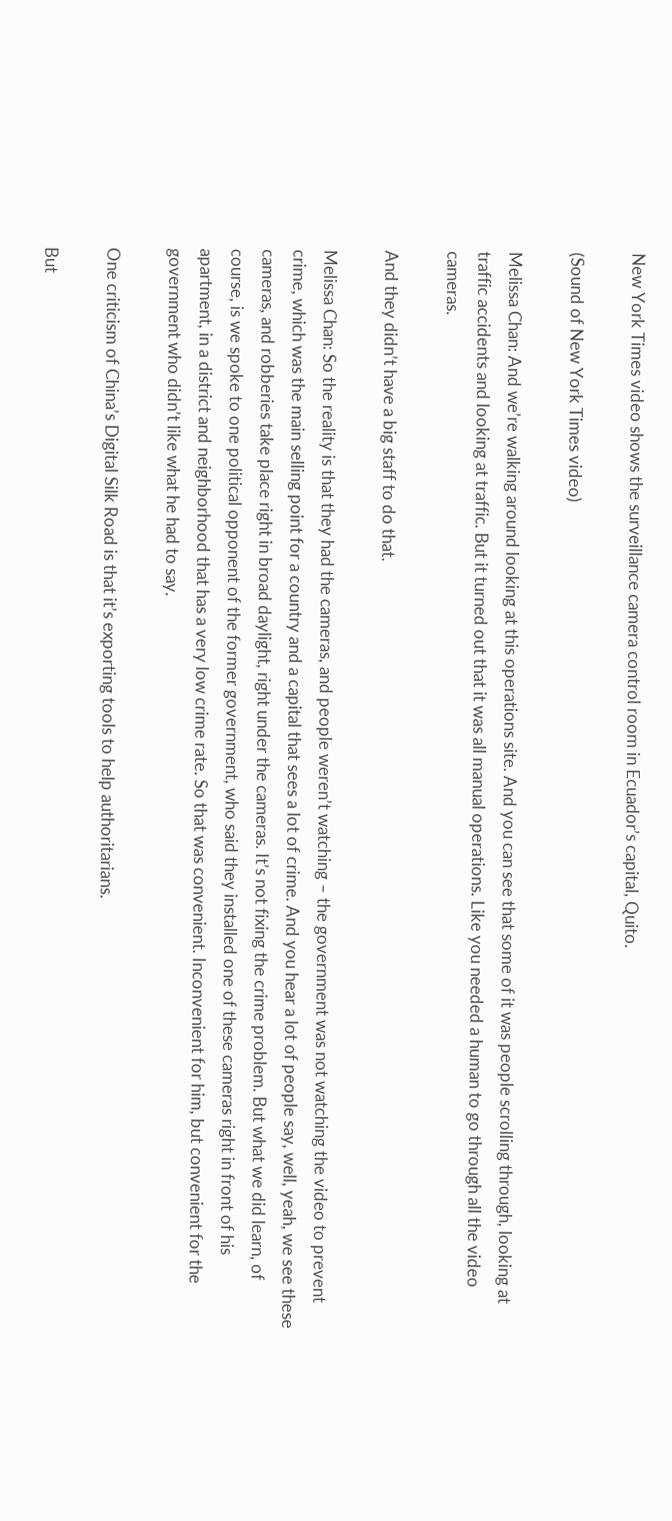New York Times video shows the surveillance camera control room in Ecuador’s capital, Quito.

(Sound of New York Times video)

Melissa Chan: And we’re walking around looking at this operations site. And you can see that some of it was people scrolling through, looking at traffic accidents and looking at traffic. But it turned out that it was all manual operations. Like you needed a human to go through all the video cameras.

And they didn’t have a big staff to do that.

Melissa Chan: So the reality is that they had the cameras, and people weren’t watching – the government was not watching the video to prevent crime, which was the main selling point for a country and a capital that sees a lot of crime. And you hear a lot of people say, well, yeah, we see these cameras, and robberies take place right in broad daylight, right under the cameras. It’s not fixing the crime problem. But what we did learn, of course, is we spoke to one political opponent of the former government, who said they installed one of these cameras right in front of his apartment, in a district and neighborhood that has a very low crime rate. So that was convenient. Inconvenient for him, but convenient for the government who didn’t like what he had to say.

One criticism of China’s Digital Silk Road is that it’s exporting tools to help authoritarians.

But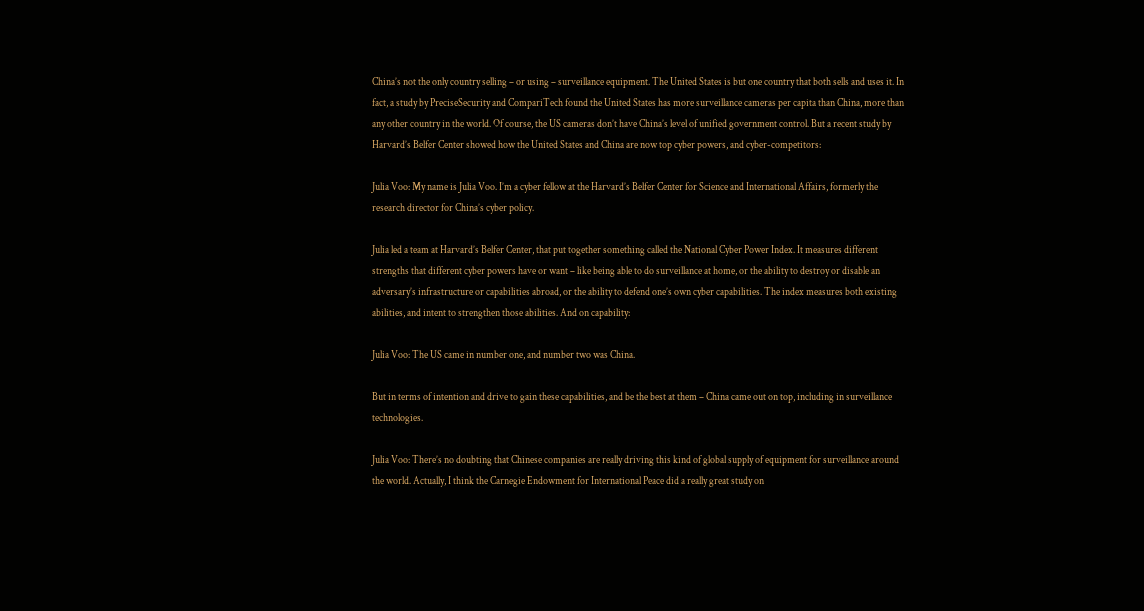China’s not the only country selling – or using – surveillance equipment. The United States is but one country that both sells and uses it. In fact, a study by PreciseSecurity and CompariTech found the United States has more surveillance cameras per capita than China, more than any other country in the world. Of course, the US cameras don’t have China’s level of unified government control. But a recent study by Harvard’s Belfer Center showed how the United States and China are now top cyber powers, and cyber-competitors:

Julia Voo: My name is Julia Voo. I’m a cyber fellow at the Harvard’s Belfer Center for Science and International Affairs, formerly the research director for China’s cyber policy.

Julia led a team at Harvard’s Belfer Center, that put together something called the National Cyber Power Index. It measures different strengths that different cyber powers have or want – like being able to do surveillance at home, or the ability to destroy or disable an adversary’s infrastructure or capabilities abroad, or the ability to defend one’s own cyber capabilities. The index measures both existing abilities, and intent to strengthen those abilities. And on capability:

Julia Voo: The US came in number one, and number two was China.

But in terms of intention and drive to gain these capabilities, and be the best at them – China came out on top, including in surveillance technologies.

Julia Voo: There’s no doubting that Chinese companies are really driving this kind of global supply of equipment for surveillance around the world. Actually, I think the Carnegie Endowment for International Peace did a really great study on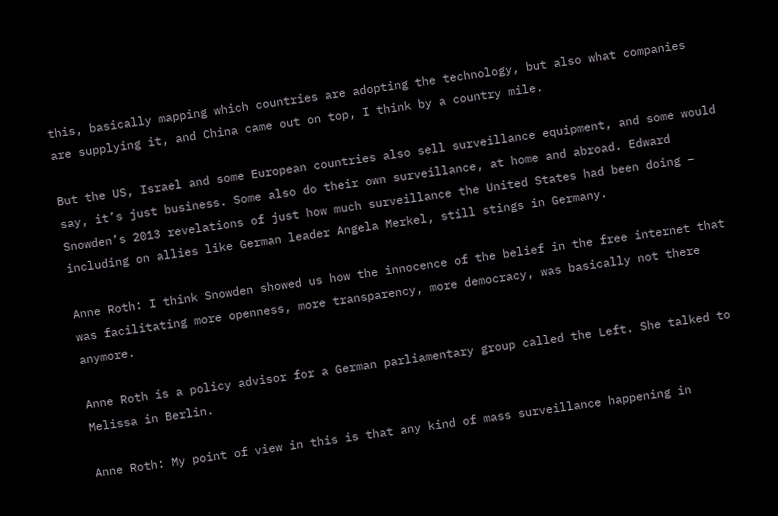this, basically mapping which countries are adopting the technology, but also what companies are supplying it, and China came out on top, I think by a country mile.

But the US, Israel and some European countries also sell surveillance equipment, and some would say, it’s just business. Some also do their own surveillance, at home and abroad. Edward Snowden’s 2013 revelations of just how much surveillance the United States had been doing – including on allies like German leader Angela Merkel, still stings in Germany.

Anne Roth: I think Snowden showed us how the innocence of the belief in the free internet that was facilitating more openness, more transparency, more democracy, was basically not there anymore.

Anne Roth is a policy advisor for a German parliamentary group called the Left. She talked to Melissa in Berlin.

Anne Roth: My point of view in this is that any kind of mass surveillance happening in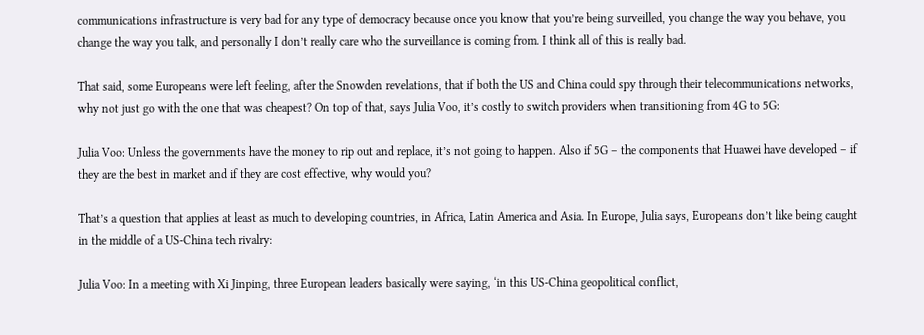communications infrastructure is very bad for any type of democracy because once you know that you’re being surveilled, you change the way you behave, you change the way you talk, and personally I don’t really care who the surveillance is coming from. I think all of this is really bad.

That said, some Europeans were left feeling, after the Snowden revelations, that if both the US and China could spy through their telecommunications networks, why not just go with the one that was cheapest? On top of that, says Julia Voo, it’s costly to switch providers when transitioning from 4G to 5G:

Julia Voo: Unless the governments have the money to rip out and replace, it’s not going to happen. Also if 5G – the components that Huawei have developed – if they are the best in market and if they are cost effective, why would you?

That’s a question that applies at least as much to developing countries, in Africa, Latin America and Asia. In Europe, Julia says, Europeans don’t like being caught in the middle of a US-China tech rivalry:

Julia Voo: In a meeting with Xi Jinping, three European leaders basically were saying, ‘in this US-China geopolitical conflict,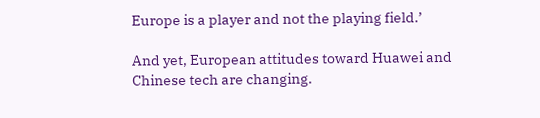Europe is a player and not the playing field.’

And yet, European attitudes toward Huawei and Chinese tech are changing.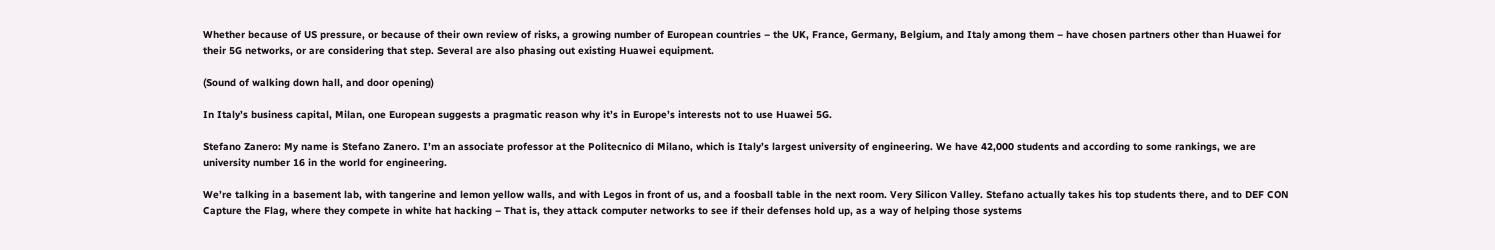Whether because of US pressure, or because of their own review of risks, a growing number of European countries – the UK, France, Germany, Belgium, and Italy among them – have chosen partners other than Huawei for their 5G networks, or are considering that step. Several are also phasing out existing Huawei equipment.

(Sound of walking down hall, and door opening)

In Italy’s business capital, Milan, one European suggests a pragmatic reason why it’s in Europe’s interests not to use Huawei 5G.

Stefano Zanero: My name is Stefano Zanero. I’m an associate professor at the Politecnico di Milano, which is Italy’s largest university of engineering. We have 42,000 students and according to some rankings, we are university number 16 in the world for engineering.

We’re talking in a basement lab, with tangerine and lemon yellow walls, and with Legos in front of us, and a foosball table in the next room. Very Silicon Valley. Stefano actually takes his top students there, and to DEF CON Capture the Flag, where they compete in white hat hacking – That is, they attack computer networks to see if their defenses hold up, as a way of helping those systems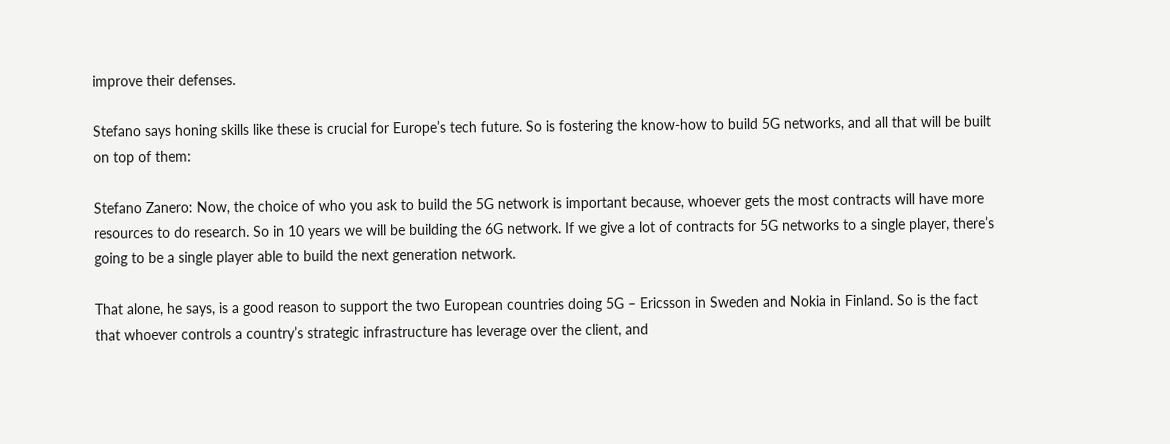improve their defenses.

Stefano says honing skills like these is crucial for Europe’s tech future. So is fostering the know-how to build 5G networks, and all that will be built on top of them:

Stefano Zanero: Now, the choice of who you ask to build the 5G network is important because, whoever gets the most contracts will have more resources to do research. So in 10 years we will be building the 6G network. If we give a lot of contracts for 5G networks to a single player, there’s going to be a single player able to build the next generation network.

That alone, he says, is a good reason to support the two European countries doing 5G – Ericsson in Sweden and Nokia in Finland. So is the fact that whoever controls a country’s strategic infrastructure has leverage over the client, and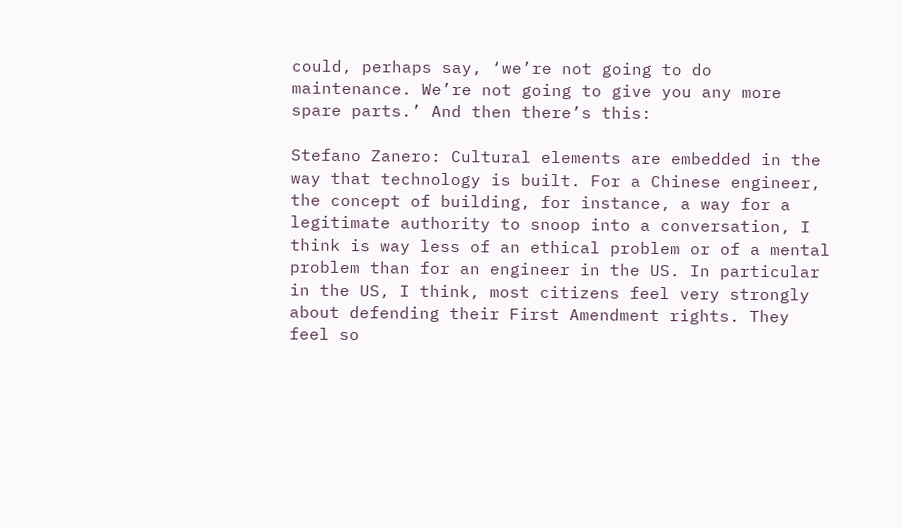could, perhaps say, ‘we’re not going to do maintenance. We’re not going to give you any more spare parts.’ And then there’s this:

Stefano Zanero: Cultural elements are embedded in the way that technology is built. For a Chinese engineer, the concept of building, for instance, a way for a legitimate authority to snoop into a conversation, I think is way less of an ethical problem or of a mental problem than for an engineer in the US. In particular in the US, I think, most citizens feel very strongly about defending their First Amendment rights. They feel so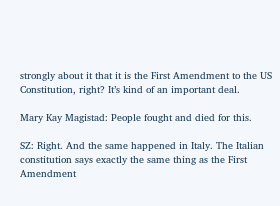strongly about it that it is the First Amendment to the US Constitution, right? It’s kind of an important deal.

Mary Kay Magistad: People fought and died for this.

SZ: Right. And the same happened in Italy. The Italian constitution says exactly the same thing as the First Amendment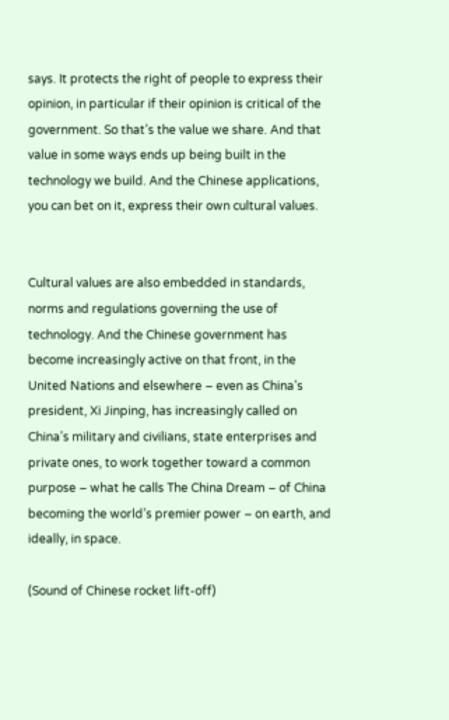says. It protects the right of people to express their opinion, in particular if their opinion is critical of the government. So that’s the value we share. And that value in some ways ends up being built in the technology we build. And the Chinese applications, you can bet on it, express their own cultural values.


Cultural values are also embedded in standards, norms and regulations governing the use of technology. And the Chinese government has become increasingly active on that front, in the United Nations and elsewhere – even as China’s president, Xi Jinping, has increasingly called on China’s military and civilians, state enterprises and private ones, to work together toward a common purpose – what he calls The China Dream – of China becoming the world’s premier power – on earth, and ideally, in space.

(Sound of Chinese rocket lift-off)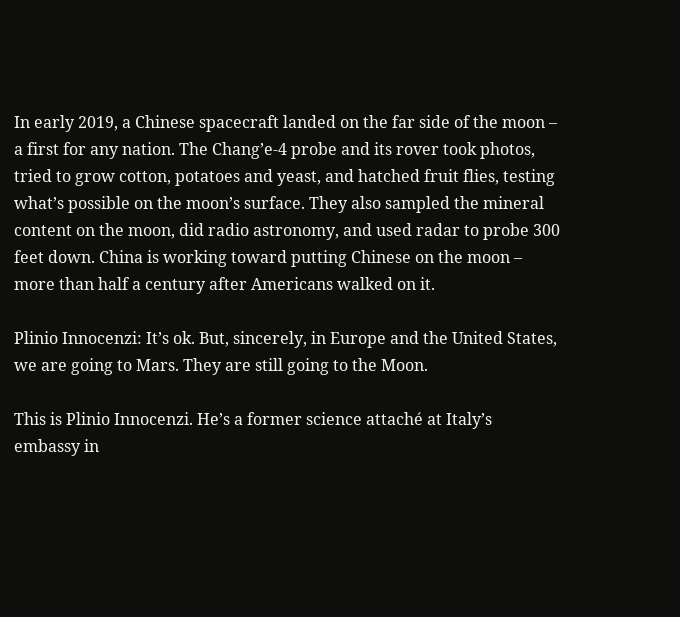In early 2019, a Chinese spacecraft landed on the far side of the moon – a first for any nation. The Chang’e-4 probe and its rover took photos, tried to grow cotton, potatoes and yeast, and hatched fruit flies, testing what’s possible on the moon’s surface. They also sampled the mineral content on the moon, did radio astronomy, and used radar to probe 300 feet down. China is working toward putting Chinese on the moon – more than half a century after Americans walked on it.

Plinio Innocenzi: It’s ok. But, sincerely, in Europe and the United States, we are going to Mars. They are still going to the Moon.

This is Plinio Innocenzi. He’s a former science attaché at Italy’s embassy in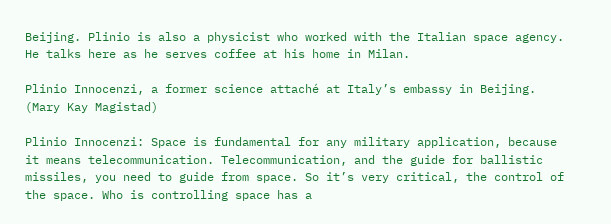Beijing. Plinio is also a physicist who worked with the Italian space agency. He talks here as he serves coffee at his home in Milan.

Plinio Innocenzi, a former science attaché at Italy’s embassy in Beijing. (Mary Kay Magistad)

Plinio Innocenzi: Space is fundamental for any military application, because it means telecommunication. Telecommunication, and the guide for ballistic missiles, you need to guide from space. So it’s very critical, the control of the space. Who is controlling space has a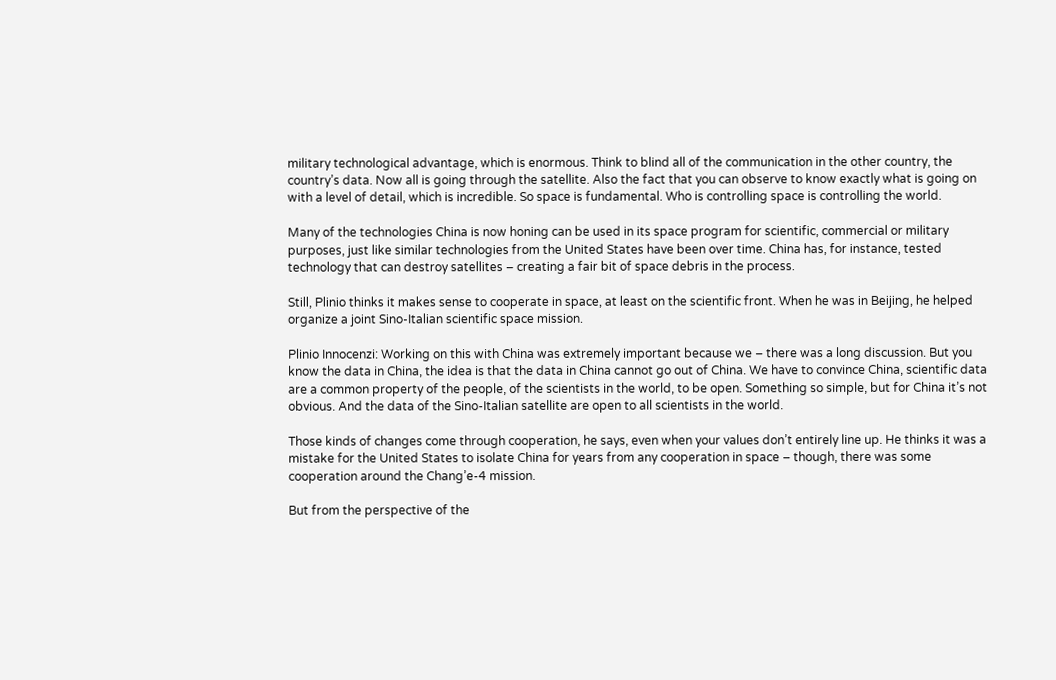military technological advantage, which is enormous. Think to blind all of the communication in the other country, the country’s data. Now all is going through the satellite. Also the fact that you can observe to know exactly what is going on with a level of detail, which is incredible. So space is fundamental. Who is controlling space is controlling the world.

Many of the technologies China is now honing can be used in its space program for scientific, commercial or military purposes, just like similar technologies from the United States have been over time. China has, for instance, tested technology that can destroy satellites – creating a fair bit of space debris in the process.

Still, Plinio thinks it makes sense to cooperate in space, at least on the scientific front. When he was in Beijing, he helped organize a joint Sino-Italian scientific space mission.

Plinio Innocenzi: Working on this with China was extremely important because we – there was a long discussion. But you know the data in China, the idea is that the data in China cannot go out of China. We have to convince China, scientific data are a common property of the people, of the scientists in the world, to be open. Something so simple, but for China it’s not obvious. And the data of the Sino-Italian satellite are open to all scientists in the world.

Those kinds of changes come through cooperation, he says, even when your values don’t entirely line up. He thinks it was a mistake for the United States to isolate China for years from any cooperation in space – though, there was some cooperation around the Chang’e-4 mission.

But from the perspective of the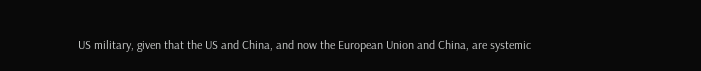US military, given that the US and China, and now the European Union and China, are systemic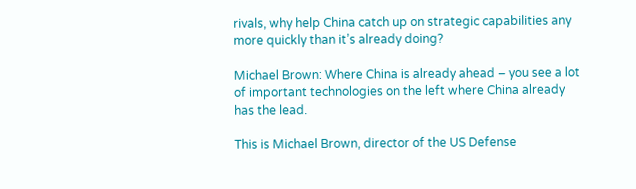rivals, why help China catch up on strategic capabilities any more quickly than it’s already doing?

Michael Brown: Where China is already ahead – you see a lot of important technologies on the left where China already has the lead.

This is Michael Brown, director of the US Defense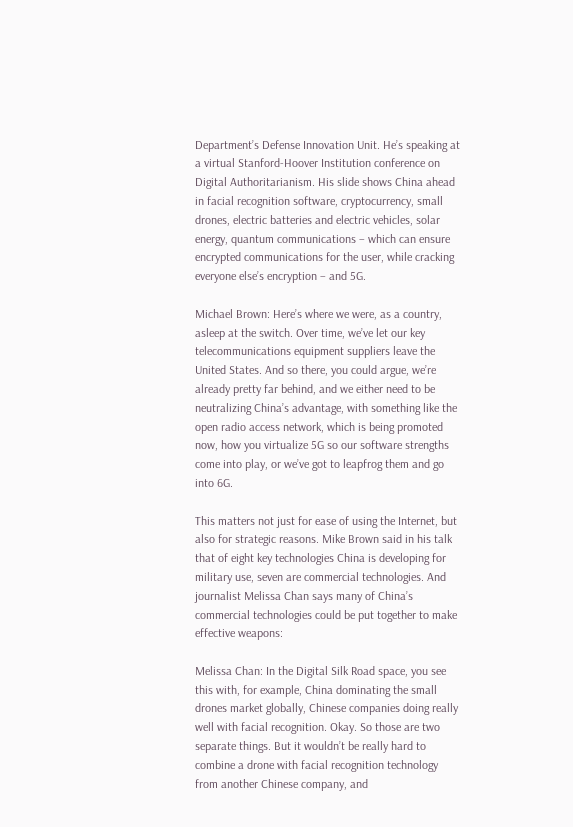Department’s Defense Innovation Unit. He’s speaking at a virtual Stanford-Hoover Institution conference on Digital Authoritarianism. His slide shows China ahead in facial recognition software, cryptocurrency, small drones, electric batteries and electric vehicles, solar energy, quantum communications – which can ensure encrypted communications for the user, while cracking everyone else’s encryption – and 5G.

Michael Brown: Here’s where we were, as a country, asleep at the switch. Over time, we’ve let our key telecommunications equipment suppliers leave the United States. And so there, you could argue, we’re already pretty far behind, and we either need to be neutralizing China’s advantage, with something like the open radio access network, which is being promoted now, how you virtualize 5G so our software strengths come into play, or we’ve got to leapfrog them and go into 6G.

This matters not just for ease of using the Internet, but also for strategic reasons. Mike Brown said in his talk that of eight key technologies China is developing for military use, seven are commercial technologies. And journalist Melissa Chan says many of China’s commercial technologies could be put together to make effective weapons:

Melissa Chan: In the Digital Silk Road space, you see this with, for example, China dominating the small drones market globally, Chinese companies doing really well with facial recognition. Okay. So those are two separate things. But it wouldn’t be really hard to combine a drone with facial recognition technology from another Chinese company, and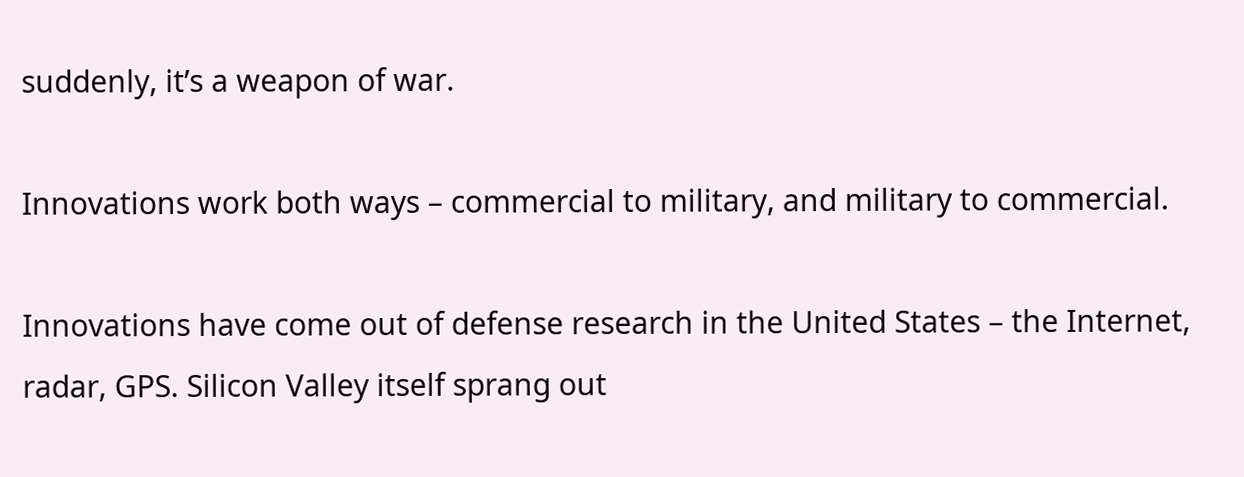suddenly, it’s a weapon of war.

Innovations work both ways – commercial to military, and military to commercial.

Innovations have come out of defense research in the United States – the Internet, radar, GPS. Silicon Valley itself sprang out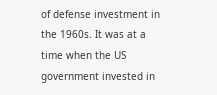of defense investment in the 1960s. It was at a time when the US government invested in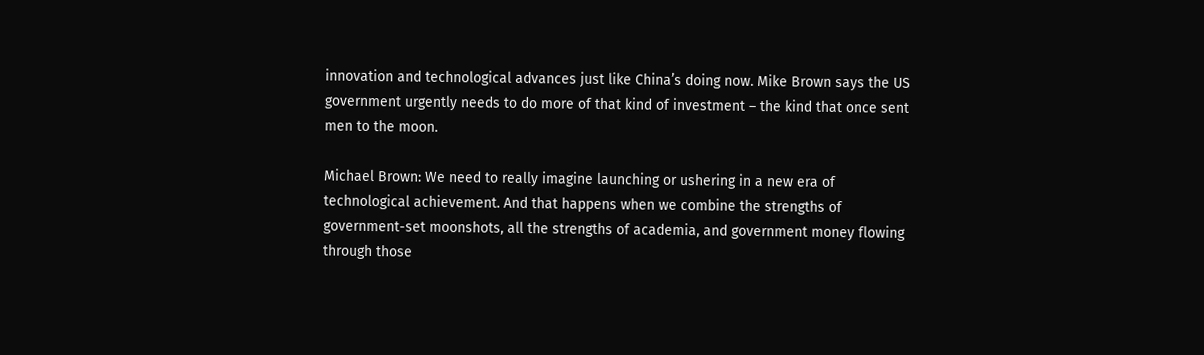innovation and technological advances just like China’s doing now. Mike Brown says the US government urgently needs to do more of that kind of investment – the kind that once sent men to the moon.

Michael Brown: We need to really imagine launching or ushering in a new era of technological achievement. And that happens when we combine the strengths of government-set moonshots, all the strengths of academia, and government money flowing through those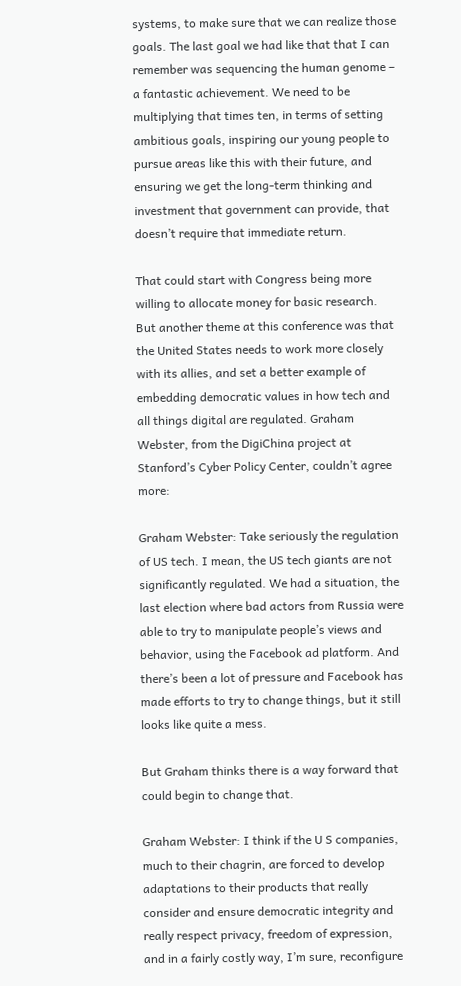systems, to make sure that we can realize those goals. The last goal we had like that that I can remember was sequencing the human genome – a fantastic achievement. We need to be multiplying that times ten, in terms of setting ambitious goals, inspiring our young people to pursue areas like this with their future, and ensuring we get the long-term thinking and investment that government can provide, that doesn’t require that immediate return.

That could start with Congress being more willing to allocate money for basic research. But another theme at this conference was that the United States needs to work more closely with its allies, and set a better example of embedding democratic values in how tech and all things digital are regulated. Graham Webster, from the DigiChina project at Stanford’s Cyber Policy Center, couldn’t agree more:

Graham Webster: Take seriously the regulation of US tech. I mean, the US tech giants are not significantly regulated. We had a situation, the last election where bad actors from Russia were able to try to manipulate people’s views and behavior, using the Facebook ad platform. And there’s been a lot of pressure and Facebook has made efforts to try to change things, but it still looks like quite a mess.

But Graham thinks there is a way forward that could begin to change that.

Graham Webster: I think if the U S companies, much to their chagrin, are forced to develop adaptations to their products that really consider and ensure democratic integrity and really respect privacy, freedom of expression, and in a fairly costly way, I’m sure, reconfigure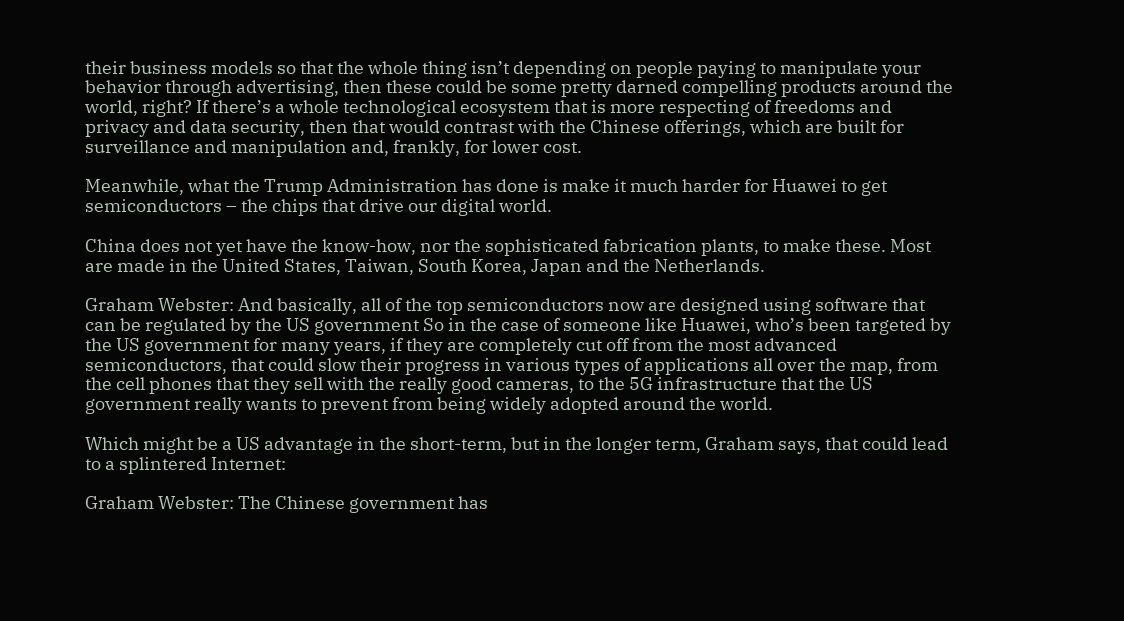their business models so that the whole thing isn’t depending on people paying to manipulate your behavior through advertising, then these could be some pretty darned compelling products around the world, right? If there’s a whole technological ecosystem that is more respecting of freedoms and privacy and data security, then that would contrast with the Chinese offerings, which are built for surveillance and manipulation and, frankly, for lower cost.

Meanwhile, what the Trump Administration has done is make it much harder for Huawei to get semiconductors – the chips that drive our digital world.

China does not yet have the know-how, nor the sophisticated fabrication plants, to make these. Most are made in the United States, Taiwan, South Korea, Japan and the Netherlands.

Graham Webster: And basically, all of the top semiconductors now are designed using software that can be regulated by the US government So in the case of someone like Huawei, who’s been targeted by the US government for many years, if they are completely cut off from the most advanced semiconductors, that could slow their progress in various types of applications all over the map, from the cell phones that they sell with the really good cameras, to the 5G infrastructure that the US government really wants to prevent from being widely adopted around the world.

Which might be a US advantage in the short-term, but in the longer term, Graham says, that could lead to a splintered Internet:

Graham Webster: The Chinese government has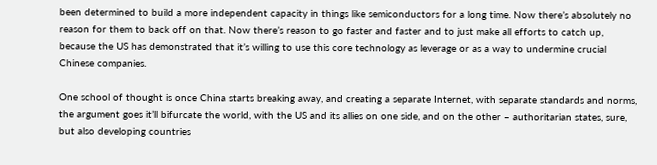been determined to build a more independent capacity in things like semiconductors for a long time. Now there’s absolutely no reason for them to back off on that. Now there’s reason to go faster and faster and to just make all efforts to catch up, because the US has demonstrated that it’s willing to use this core technology as leverage or as a way to undermine crucial Chinese companies.

One school of thought is once China starts breaking away, and creating a separate Internet, with separate standards and norms, the argument goes it’ll bifurcate the world, with the US and its allies on one side, and on the other – authoritarian states, sure, but also developing countries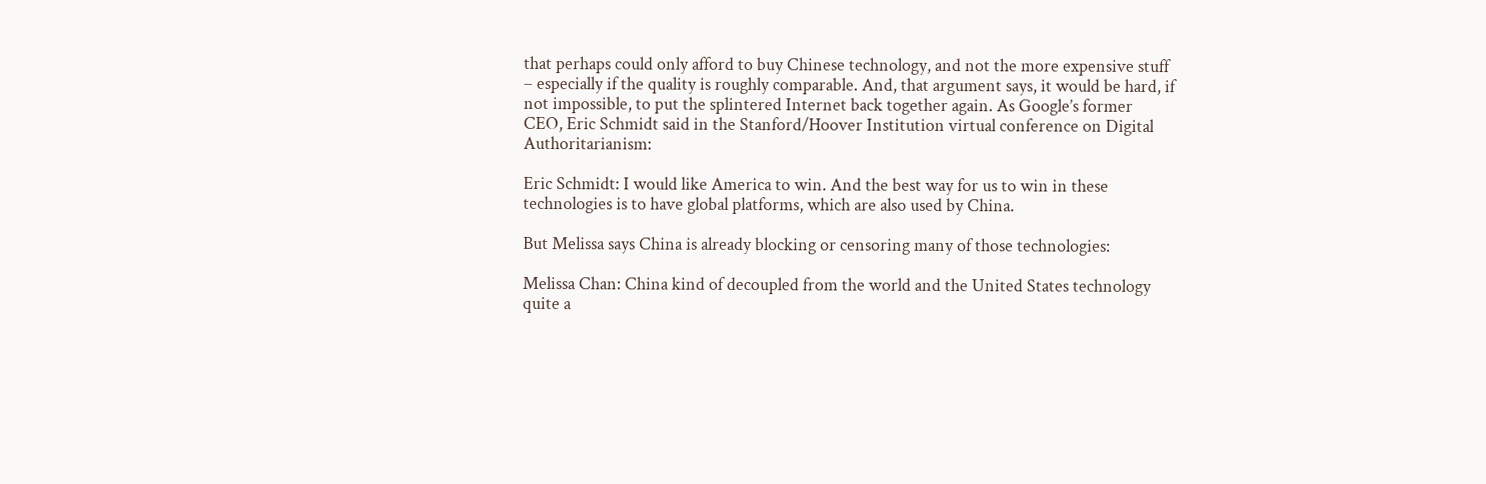that perhaps could only afford to buy Chinese technology, and not the more expensive stuff – especially if the quality is roughly comparable. And, that argument says, it would be hard, if not impossible, to put the splintered Internet back together again. As Google’s former CEO, Eric Schmidt said in the Stanford/Hoover Institution virtual conference on Digital Authoritarianism:

Eric Schmidt: I would like America to win. And the best way for us to win in these technologies is to have global platforms, which are also used by China.

But Melissa says China is already blocking or censoring many of those technologies:

Melissa Chan: China kind of decoupled from the world and the United States technology quite a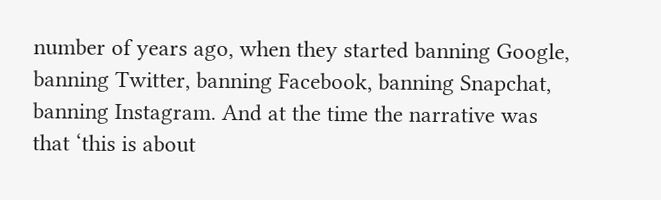number of years ago, when they started banning Google, banning Twitter, banning Facebook, banning Snapchat, banning Instagram. And at the time the narrative was that ‘this is about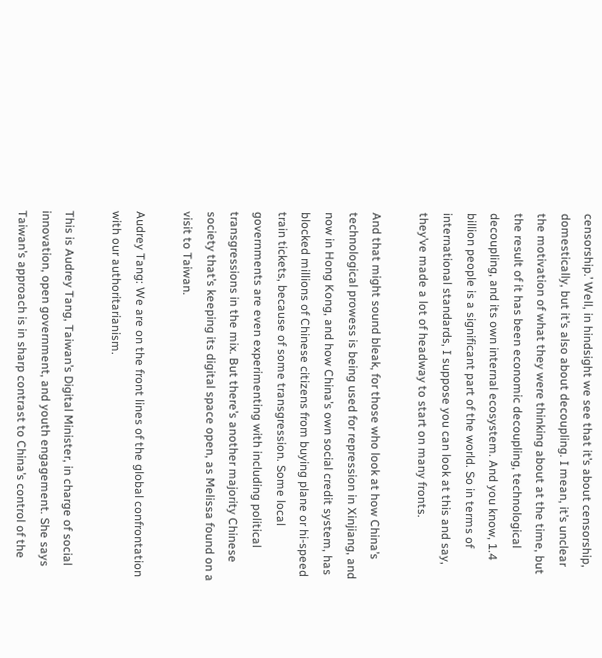censorship.’ Well, in hindsight we see that it’s about censorship, domestically, but it’s also about decoupling. I mean, it’s unclear the motivation of what they were thinking about at the time, but the result of it has been economic decoupling, technological decoupling, and its own internal ecosystem. And you know, 1.4 billion people is a significant part of the world. So in terms of international standards, I suppose you can look at this and say, they’ve made a lot of headway to start on many fronts.

And that might sound bleak, for those who look at how China’s technological prowess is being used for repression in Xinjiang, and now in Hong Kong, and how China’s own social credit system, has blocked millions of Chinese citizens from buying plane or hi-speed train tickets, because of some transgression. Some local governments are even experimenting with including political transgressions in the mix. But there’s another majority Chinese society that’s keeping its digital space open, as Melissa found on a visit to Taiwan.

Audrey Tang: We are on the front lines of the global confrontation with our authoritarianism.

This is Audrey Tang, Taiwan’s Digital Minister, in charge of social innovation, open government, and youth engagement. She says Taiwan’s approach is in sharp contrast to China’s control of the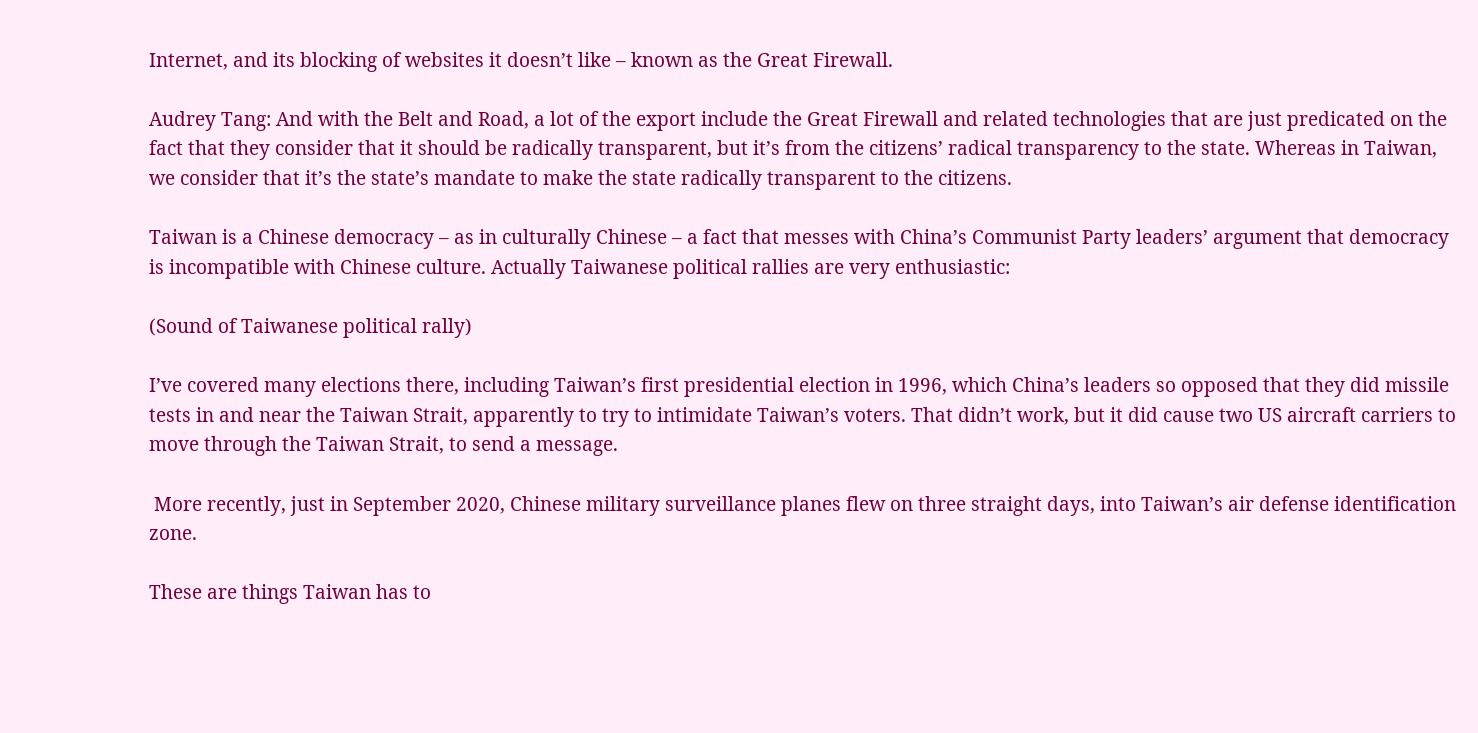Internet, and its blocking of websites it doesn’t like – known as the Great Firewall.

Audrey Tang: And with the Belt and Road, a lot of the export include the Great Firewall and related technologies that are just predicated on the fact that they consider that it should be radically transparent, but it’s from the citizens’ radical transparency to the state. Whereas in Taiwan, we consider that it’s the state’s mandate to make the state radically transparent to the citizens.

Taiwan is a Chinese democracy – as in culturally Chinese – a fact that messes with China’s Communist Party leaders’ argument that democracy is incompatible with Chinese culture. Actually Taiwanese political rallies are very enthusiastic:

(Sound of Taiwanese political rally)

I’ve covered many elections there, including Taiwan’s first presidential election in 1996, which China’s leaders so opposed that they did missile tests in and near the Taiwan Strait, apparently to try to intimidate Taiwan’s voters. That didn’t work, but it did cause two US aircraft carriers to move through the Taiwan Strait, to send a message.

 More recently, just in September 2020, Chinese military surveillance planes flew on three straight days, into Taiwan’s air defense identification zone.

These are things Taiwan has to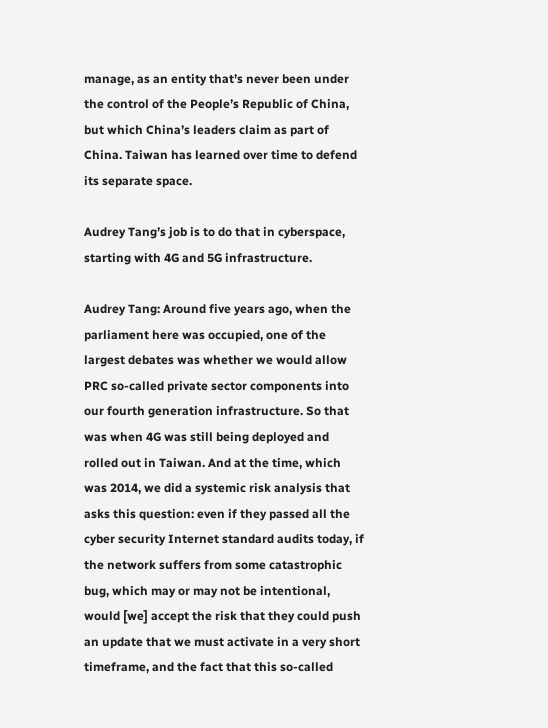manage, as an entity that’s never been under the control of the People’s Republic of China, but which China’s leaders claim as part of China. Taiwan has learned over time to defend its separate space.

Audrey Tang’s job is to do that in cyberspace, starting with 4G and 5G infrastructure.

Audrey Tang: Around five years ago, when the parliament here was occupied, one of the largest debates was whether we would allow PRC so-called private sector components into our fourth generation infrastructure. So that was when 4G was still being deployed and rolled out in Taiwan. And at the time, which was 2014, we did a systemic risk analysis that asks this question: even if they passed all the cyber security Internet standard audits today, if the network suffers from some catastrophic bug, which may or may not be intentional, would [we] accept the risk that they could push an update that we must activate in a very short timeframe, and the fact that this so-called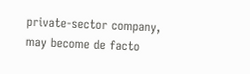private-sector company, may become de facto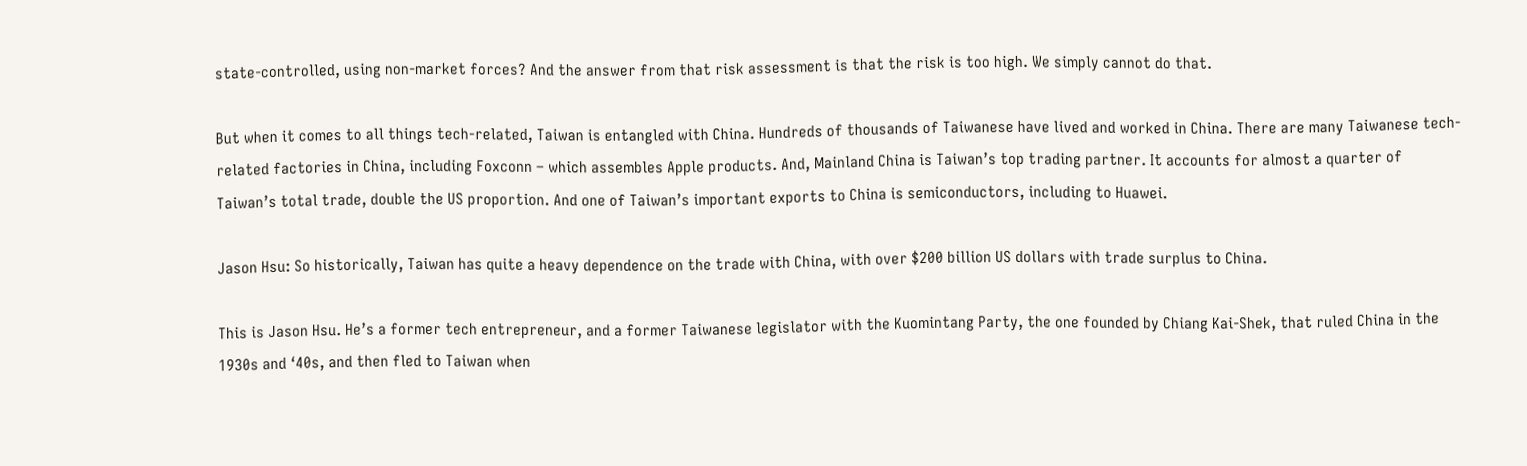state-controlled, using non-market forces? And the answer from that risk assessment is that the risk is too high. We simply cannot do that.

But when it comes to all things tech-related, Taiwan is entangled with China. Hundreds of thousands of Taiwanese have lived and worked in China. There are many Taiwanese tech-related factories in China, including Foxconn – which assembles Apple products. And, Mainland China is Taiwan’s top trading partner. It accounts for almost a quarter of Taiwan’s total trade, double the US proportion. And one of Taiwan’s important exports to China is semiconductors, including to Huawei.

Jason Hsu: So historically, Taiwan has quite a heavy dependence on the trade with China, with over $200 billion US dollars with trade surplus to China.

This is Jason Hsu. He’s a former tech entrepreneur, and a former Taiwanese legislator with the Kuomintang Party, the one founded by Chiang Kai-Shek, that ruled China in the 1930s and ‘40s, and then fled to Taiwan when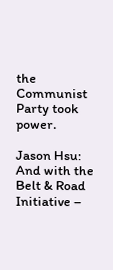the Communist Party took power.

Jason Hsu: And with the Belt & Road Initiative –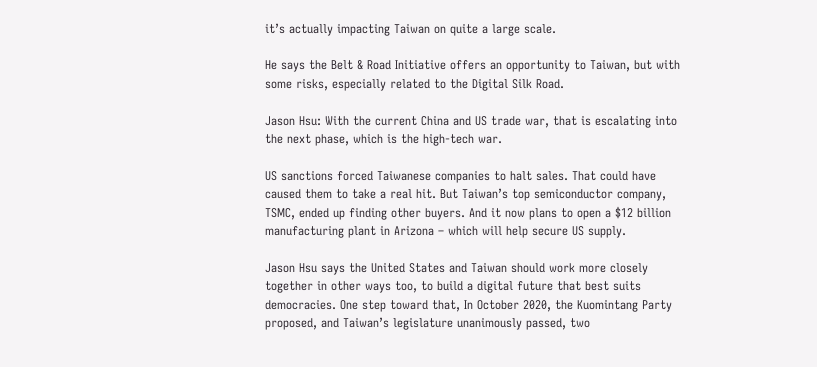it’s actually impacting Taiwan on quite a large scale.

He says the Belt & Road Initiative offers an opportunity to Taiwan, but with some risks, especially related to the Digital Silk Road.

Jason Hsu: With the current China and US trade war, that is escalating into the next phase, which is the high-tech war.

US sanctions forced Taiwanese companies to halt sales. That could have caused them to take a real hit. But Taiwan’s top semiconductor company, TSMC, ended up finding other buyers. And it now plans to open a $12 billion manufacturing plant in Arizona – which will help secure US supply.

Jason Hsu says the United States and Taiwan should work more closely together in other ways too, to build a digital future that best suits democracies. One step toward that, In October 2020, the Kuomintang Party proposed, and Taiwan’s legislature unanimously passed, two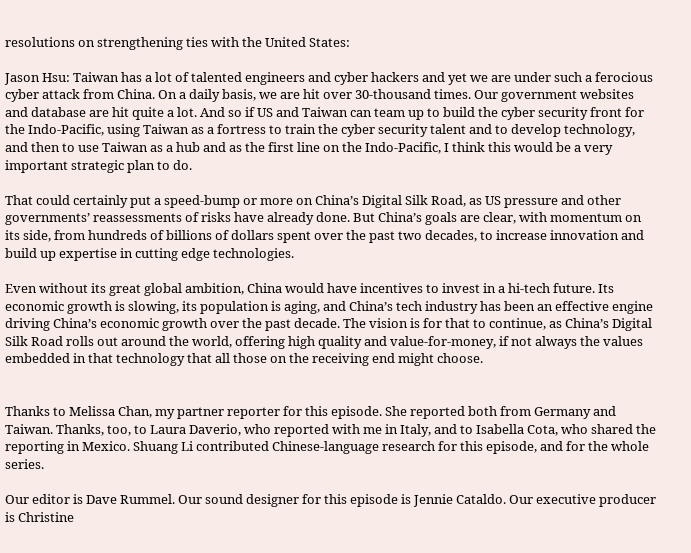resolutions on strengthening ties with the United States:

Jason Hsu: Taiwan has a lot of talented engineers and cyber hackers and yet we are under such a ferocious cyber attack from China. On a daily basis, we are hit over 30-thousand times. Our government websites and database are hit quite a lot. And so if US and Taiwan can team up to build the cyber security front for the Indo-Pacific, using Taiwan as a fortress to train the cyber security talent and to develop technology, and then to use Taiwan as a hub and as the first line on the Indo-Pacific, I think this would be a very important strategic plan to do.

That could certainly put a speed-bump or more on China’s Digital Silk Road, as US pressure and other governments’ reassessments of risks have already done. But China’s goals are clear, with momentum on its side, from hundreds of billions of dollars spent over the past two decades, to increase innovation and build up expertise in cutting edge technologies.

Even without its great global ambition, China would have incentives to invest in a hi-tech future. Its economic growth is slowing, its population is aging, and China’s tech industry has been an effective engine driving China’s economic growth over the past decade. The vision is for that to continue, as China’s Digital Silk Road rolls out around the world, offering high quality and value-for-money, if not always the values embedded in that technology that all those on the receiving end might choose.


Thanks to Melissa Chan, my partner reporter for this episode. She reported both from Germany and Taiwan. Thanks, too, to Laura Daverio, who reported with me in Italy, and to Isabella Cota, who shared the reporting in Mexico. Shuang Li contributed Chinese-language research for this episode, and for the whole series.

Our editor is Dave Rummel. Our sound designer for this episode is Jennie Cataldo. Our executive producer is Christine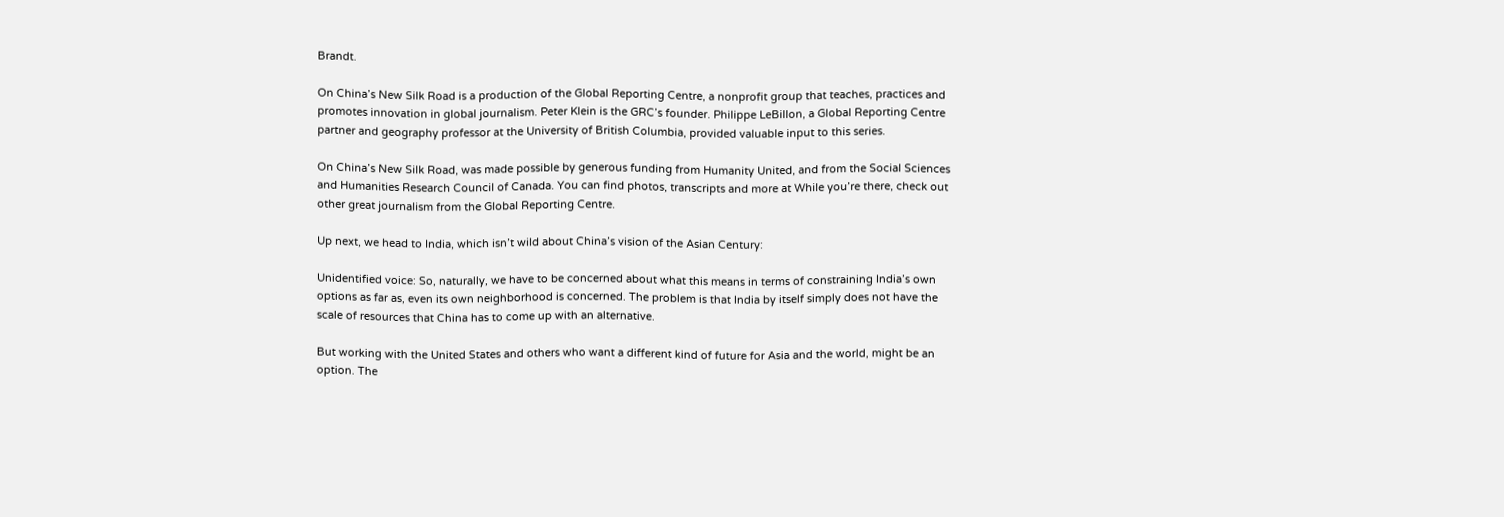Brandt.

On China’s New Silk Road is a production of the Global Reporting Centre, a nonprofit group that teaches, practices and promotes innovation in global journalism. Peter Klein is the GRC’s founder. Philippe LeBillon, a Global Reporting Centre partner and geography professor at the University of British Columbia, provided valuable input to this series.

On China’s New Silk Road, was made possible by generous funding from Humanity United, and from the Social Sciences and Humanities Research Council of Canada. You can find photos, transcripts and more at While you’re there, check out other great journalism from the Global Reporting Centre.

Up next, we head to India, which isn’t wild about China’s vision of the Asian Century:

Unidentified voice: So, naturally, we have to be concerned about what this means in terms of constraining India’s own options as far as, even its own neighborhood is concerned. The problem is that India by itself simply does not have the scale of resources that China has to come up with an alternative.

But working with the United States and others who want a different kind of future for Asia and the world, might be an option. The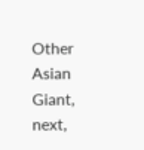Other Asian Giant, next,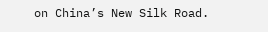on China’s New Silk Road.